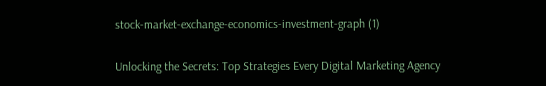stock-market-exchange-economics-investment-graph (1)

Unlocking the Secrets: Top Strategies Every Digital Marketing Agency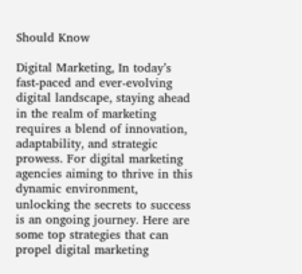Should Know

Digital Marketing, In today’s fast-paced and ever-evolving digital landscape, staying ahead in the realm of marketing requires a blend of innovation, adaptability, and strategic prowess. For digital marketing agencies aiming to thrive in this dynamic environment, unlocking the secrets to success is an ongoing journey. Here are some top strategies that can propel digital marketing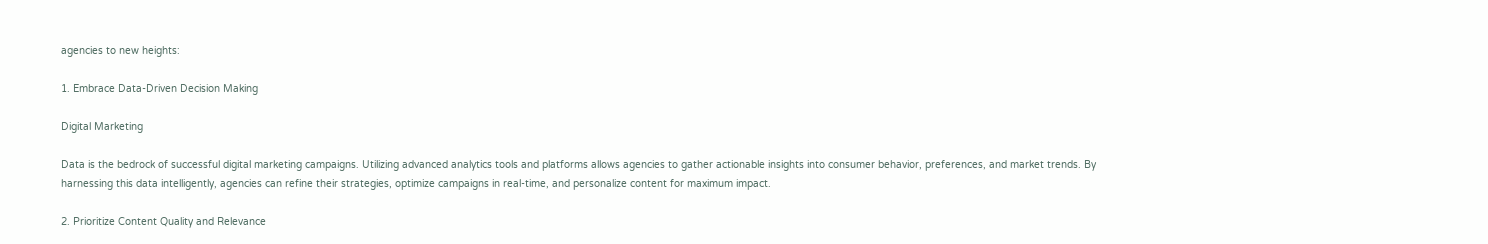agencies to new heights:

1. Embrace Data-Driven Decision Making

Digital Marketing

Data is the bedrock of successful digital marketing campaigns. Utilizing advanced analytics tools and platforms allows agencies to gather actionable insights into consumer behavior, preferences, and market trends. By harnessing this data intelligently, agencies can refine their strategies, optimize campaigns in real-time, and personalize content for maximum impact.

2. Prioritize Content Quality and Relevance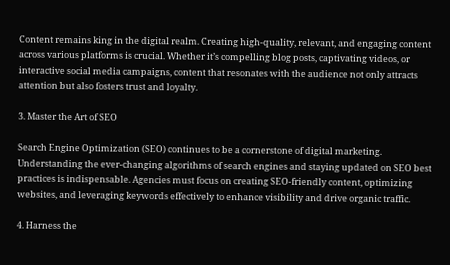Content remains king in the digital realm. Creating high-quality, relevant, and engaging content across various platforms is crucial. Whether it’s compelling blog posts, captivating videos, or interactive social media campaigns, content that resonates with the audience not only attracts attention but also fosters trust and loyalty.

3. Master the Art of SEO

Search Engine Optimization (SEO) continues to be a cornerstone of digital marketing. Understanding the ever-changing algorithms of search engines and staying updated on SEO best practices is indispensable. Agencies must focus on creating SEO-friendly content, optimizing websites, and leveraging keywords effectively to enhance visibility and drive organic traffic.

4. Harness the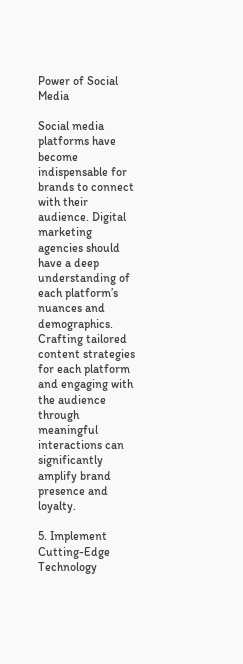Power of Social Media

Social media platforms have become indispensable for brands to connect with their audience. Digital marketing agencies should have a deep understanding of each platform’s nuances and demographics. Crafting tailored content strategies for each platform and engaging with the audience through meaningful interactions can significantly amplify brand presence and loyalty.

5. Implement Cutting-Edge Technology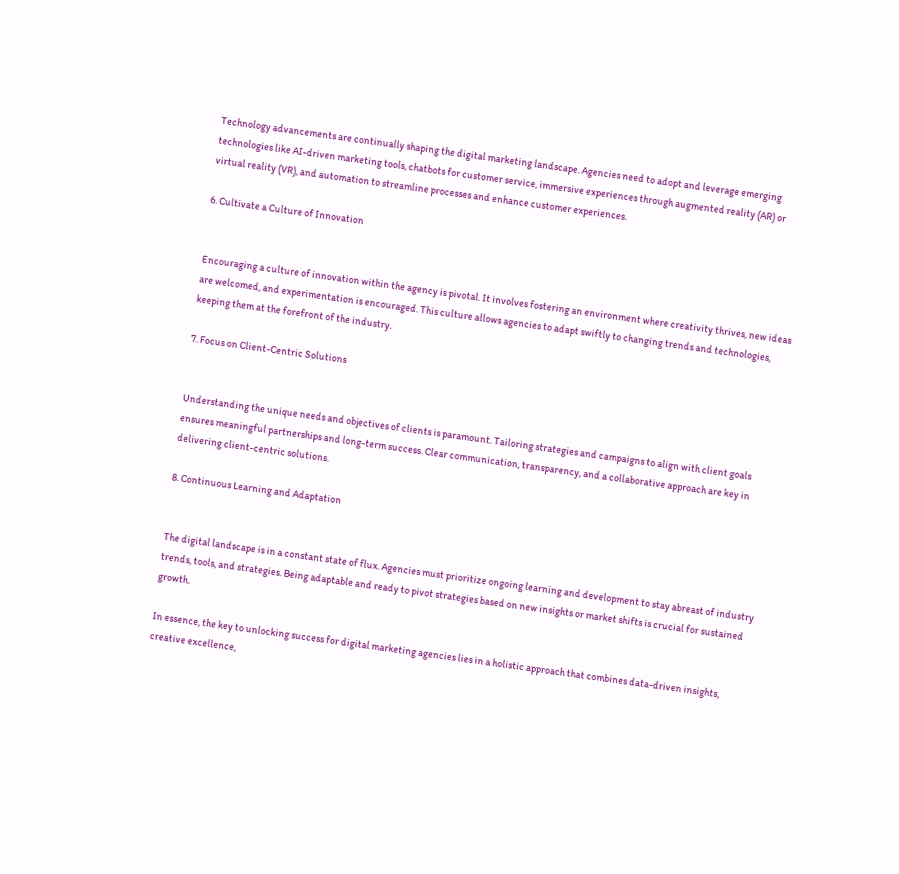Technology advancements are continually shaping the digital marketing landscape. Agencies need to adopt and leverage emerging technologies like AI-driven marketing tools, chatbots for customer service, immersive experiences through augmented reality (AR) or virtual reality (VR), and automation to streamline processes and enhance customer experiences.

6. Cultivate a Culture of Innovation


Encouraging a culture of innovation within the agency is pivotal. It involves fostering an environment where creativity thrives, new ideas are welcomed, and experimentation is encouraged. This culture allows agencies to adapt swiftly to changing trends and technologies, keeping them at the forefront of the industry.

7. Focus on Client-Centric Solutions


Understanding the unique needs and objectives of clients is paramount. Tailoring strategies and campaigns to align with client goals ensures meaningful partnerships and long-term success. Clear communication, transparency, and a collaborative approach are key in delivering client-centric solutions.

8. Continuous Learning and Adaptation


The digital landscape is in a constant state of flux. Agencies must prioritize ongoing learning and development to stay abreast of industry trends, tools, and strategies. Being adaptable and ready to pivot strategies based on new insights or market shifts is crucial for sustained growth.

In essence, the key to unlocking success for digital marketing agencies lies in a holistic approach that combines data-driven insights, creative excellence,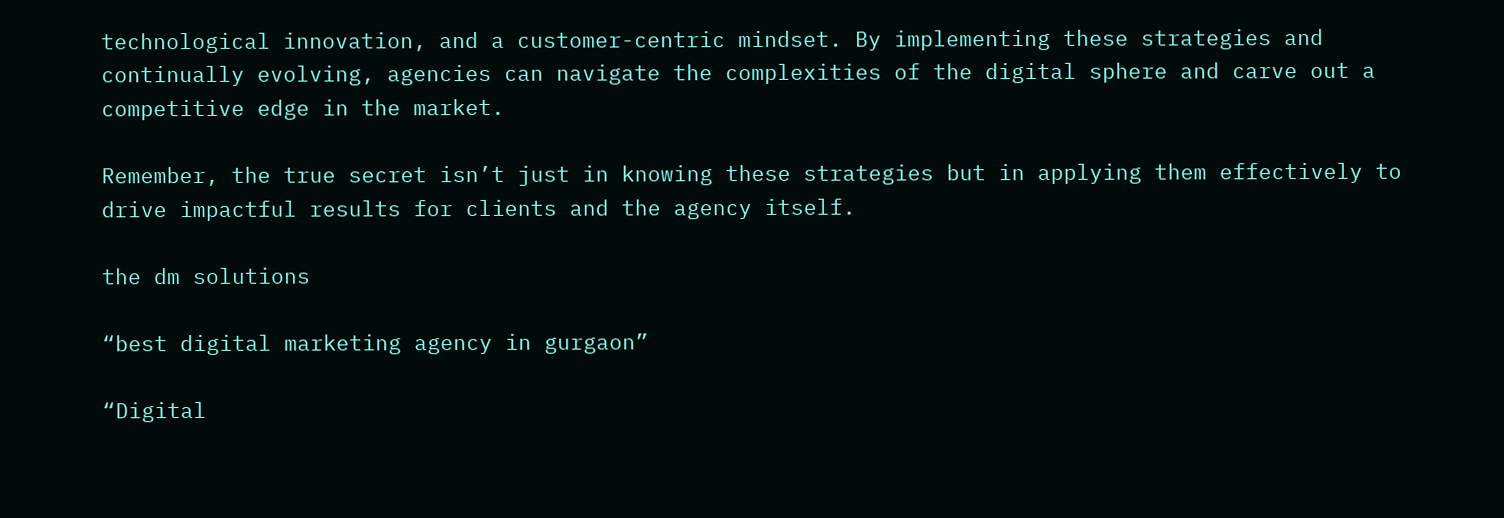technological innovation, and a customer-centric mindset. By implementing these strategies and continually evolving, agencies can navigate the complexities of the digital sphere and carve out a competitive edge in the market.

Remember, the true secret isn’t just in knowing these strategies but in applying them effectively to drive impactful results for clients and the agency itself.

the dm solutions

“best digital marketing agency in gurgaon”

“Digital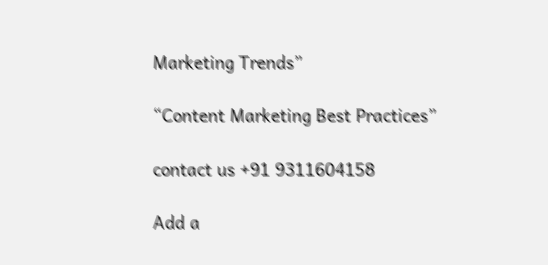Marketing Trends”

“Content Marketing Best Practices”

contact us +91 9311604158

Add a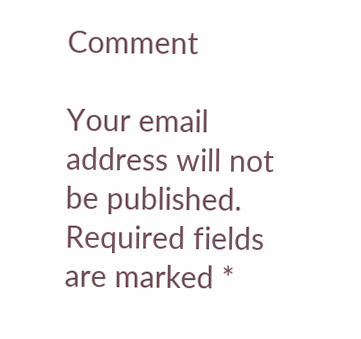Comment

Your email address will not be published. Required fields are marked *